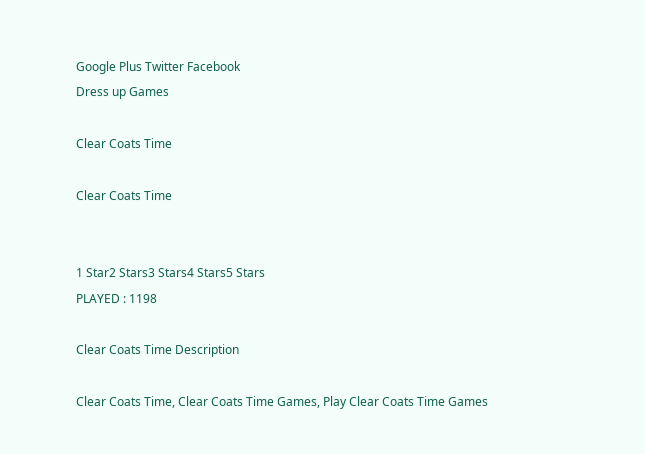Google Plus Twitter Facebook
Dress up Games

Clear Coats Time

Clear Coats Time


1 Star2 Stars3 Stars4 Stars5 Stars
PLAYED : 1198

Clear Coats Time Description

Clear Coats Time, Clear Coats Time Games, Play Clear Coats Time Games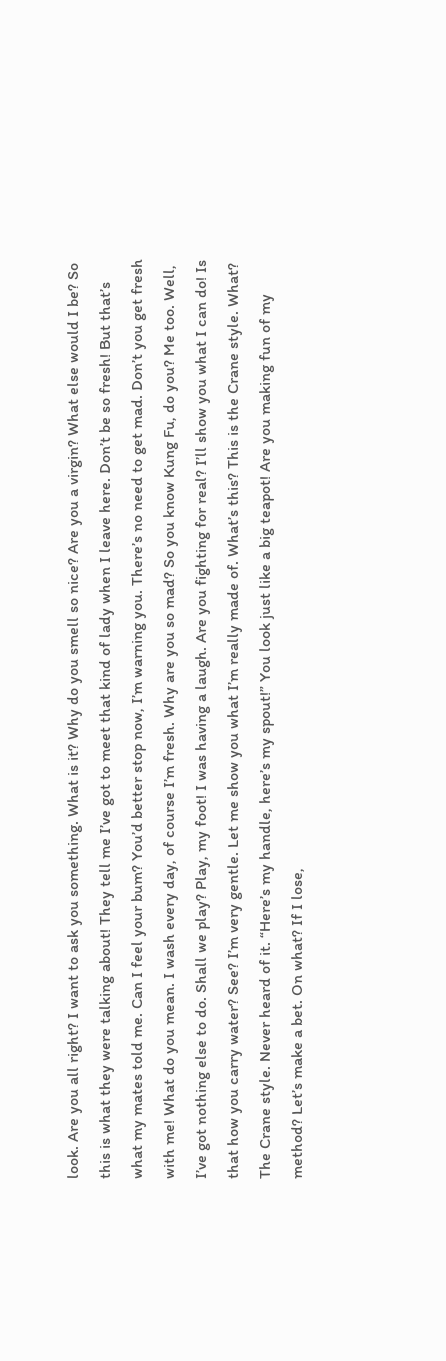look. Are you all right? I want to ask you something. What is it? Why do you smell so nice? Are you a virgin? What else would I be? So this is what they were talking about! They tell me I’ve got to meet that kind of lady when I leave here. Don’t be so fresh! But that’s what my mates told me. Can I feel your bum? You’d better stop now, I’m warning you. There’s no need to get mad. Don’t you get fresh with me! What do you mean. I wash every day, of course I’m fresh. Why are you so mad? So you know Kung Fu, do you? Me too. Well, I’ve got nothing else to do. Shall we play? Play, my foot! I was having a laugh. Are you fighting for real? I’ll show you what I can do! Is that how you carry water? See? I’m very gentle. Let me show you what I’m really made of. What’s this? This is the Crane style. What? The Crane style. Never heard of it. “Here’s my handle, here’s my spout!” You look just like a big teapot! Are you making fun of my method? Let’s make a bet. On what? If I lose,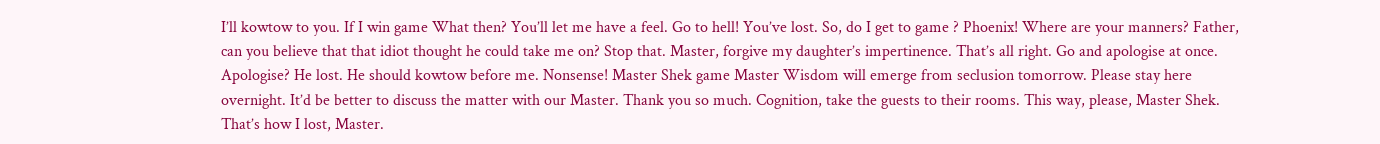I’ll kowtow to you. If I win game What then? You’ll let me have a feel. Go to hell! You’ve lost. So, do I get to game ? Phoenix! Where are your manners? Father, can you believe that that idiot thought he could take me on? Stop that. Master, forgive my daughter’s impertinence. That’s all right. Go and apologise at once. Apologise? He lost. He should kowtow before me. Nonsense! Master Shek game Master Wisdom will emerge from seclusion tomorrow. Please stay here overnight. It’d be better to discuss the matter with our Master. Thank you so much. Cognition, take the guests to their rooms. This way, please, Master Shek. That’s how I lost, Master.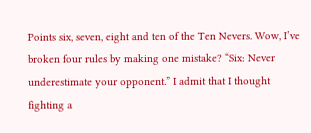Points six, seven, eight and ten of the Ten Nevers. Wow, I’ve broken four rules by making one mistake? “Six: Never underestimate your opponent.” I admit that I thought fighting a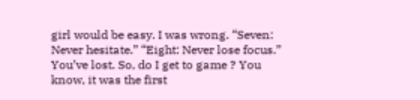girl would be easy. I was wrong. “Seven: Never hesitate.” “Eight: Never lose focus.” You’ve lost. So, do I get to game ? You know, it was the first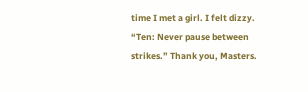time I met a girl. I felt dizzy. “Ten: Never pause between strikes.” Thank you, Masters.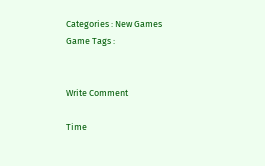Categories : New Games
Game Tags :


Write Comment

Time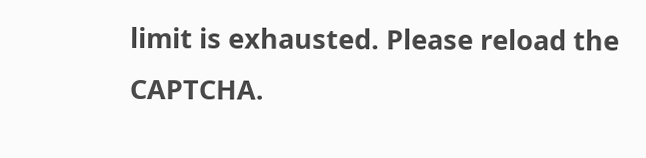limit is exhausted. Please reload the CAPTCHA.